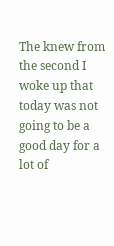The knew from the second I woke up that today was not going to be a good day for a lot of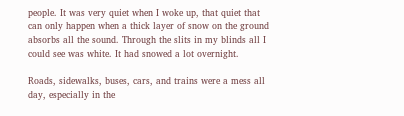people. It was very quiet when I woke up, that quiet that can only happen when a thick layer of snow on the ground absorbs all the sound. Through the slits in my blinds all I could see was white. It had snowed a lot overnight.

Roads, sidewalks, buses, cars, and trains were a mess all day, especially in the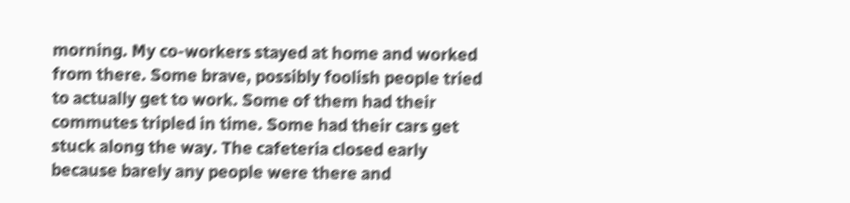morning. My co-workers stayed at home and worked from there. Some brave, possibly foolish people tried to actually get to work. Some of them had their commutes tripled in time. Some had their cars get stuck along the way. The cafeteria closed early because barely any people were there and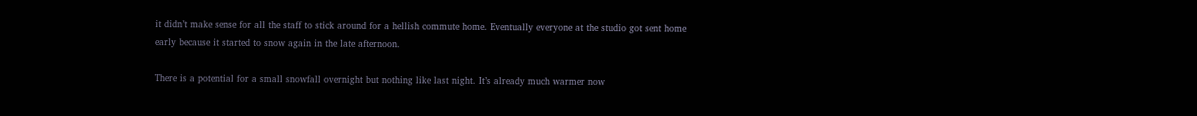it didn’t make sense for all the staff to stick around for a hellish commute home. Eventually everyone at the studio got sent home early because it started to snow again in the late afternoon.

There is a potential for a small snowfall overnight but nothing like last night. It’s already much warmer now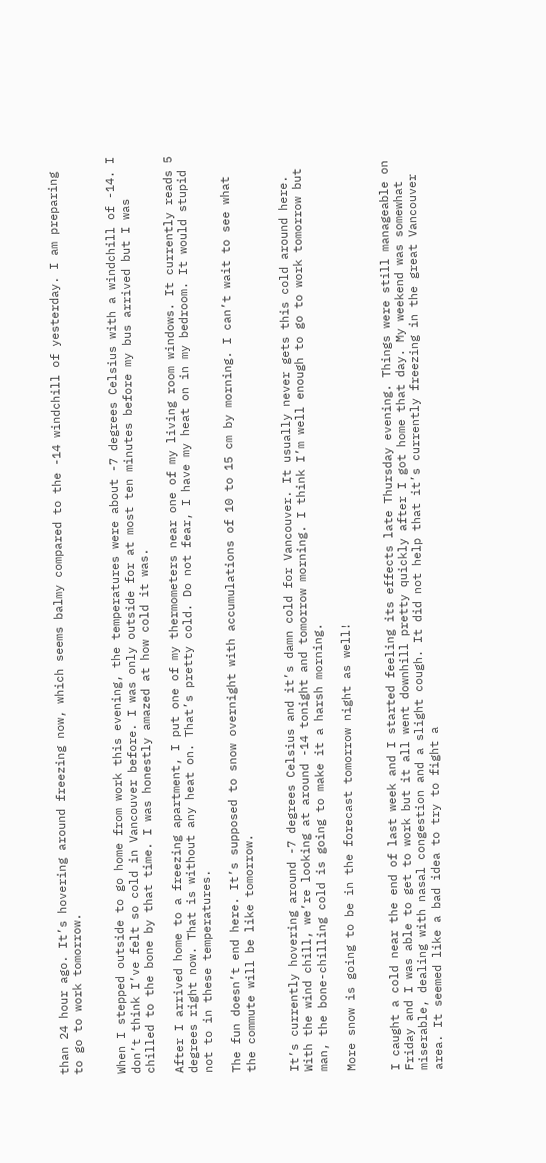than 24 hour ago. It’s hovering around freezing now, which seems balmy compared to the -14 windchill of yesterday. I am preparing to go to work tomorrow.


When I stepped outside to go home from work this evening, the temperatures were about -7 degrees Celsius with a windchill of -14. I don’t think I’ve felt so cold in Vancouver before. I was only outside for at most ten minutes before my bus arrived but I was chilled to the bone by that time. I was honestly amazed at how cold it was.

After I arrived home to a freezing apartment, I put one of my thermometers near one of my living room windows. It currently reads 5 degrees right now. That is without any heat on. That’s pretty cold. Do not fear, I have my heat on in my bedroom. It would stupid not to in these temperatures.

The fun doesn’t end here. It’s supposed to snow overnight with accumulations of 10 to 15 cm by morning. I can’t wait to see what the commute will be like tomorrow.


It’s currently hovering around -7 degrees Celsius and it’s damn cold for Vancouver. It usually never gets this cold around here. With the wind chill, we’re looking at around -14 tonight and tomorrow morning. I think I’m well enough to go to work tomorrow but man, the bone-chilling cold is going to make it a harsh morning.

More snow is going to be in the forecast tomorrow night as well!


I caught a cold near the end of last week and I started feeling its effects late Thursday evening. Things were still manageable on Friday and I was able to get to work but it all went downhill pretty quickly after I got home that day. My weekend was somewhat miserable, dealing with nasal congestion and a slight cough. It did not help that it’s currently freezing in the great Vancouver area. It seemed like a bad idea to try to fight a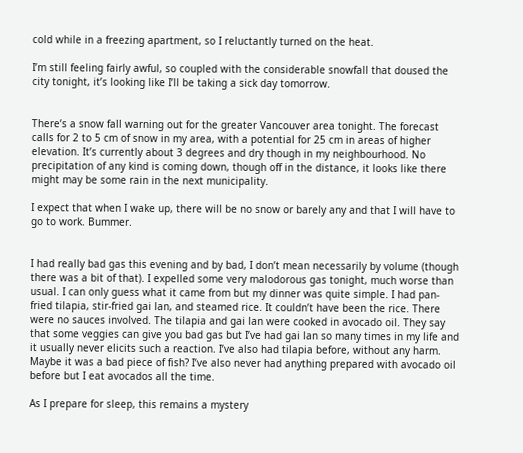cold while in a freezing apartment, so I reluctantly turned on the heat.

I’m still feeling fairly awful, so coupled with the considerable snowfall that doused the city tonight, it’s looking like I’ll be taking a sick day tomorrow.


There’s a snow fall warning out for the greater Vancouver area tonight. The forecast calls for 2 to 5 cm of snow in my area, with a potential for 25 cm in areas of higher elevation. It’s currently about 3 degrees and dry though in my neighbourhood. No precipitation of any kind is coming down, though off in the distance, it looks like there might may be some rain in the next municipality.

I expect that when I wake up, there will be no snow or barely any and that I will have to go to work. Bummer.


I had really bad gas this evening and by bad, I don’t mean necessarily by volume (though there was a bit of that). I expelled some very malodorous gas tonight, much worse than usual. I can only guess what it came from but my dinner was quite simple. I had pan-fried tilapia, stir-fried gai lan, and steamed rice. It couldn’t have been the rice. There were no sauces involved. The tilapia and gai lan were cooked in avocado oil. They say that some veggies can give you bad gas but I’ve had gai lan so many times in my life and it usually never elicits such a reaction. I’ve also had tilapia before, without any harm. Maybe it was a bad piece of fish? I’ve also never had anything prepared with avocado oil before but I eat avocados all the time.

As I prepare for sleep, this remains a mystery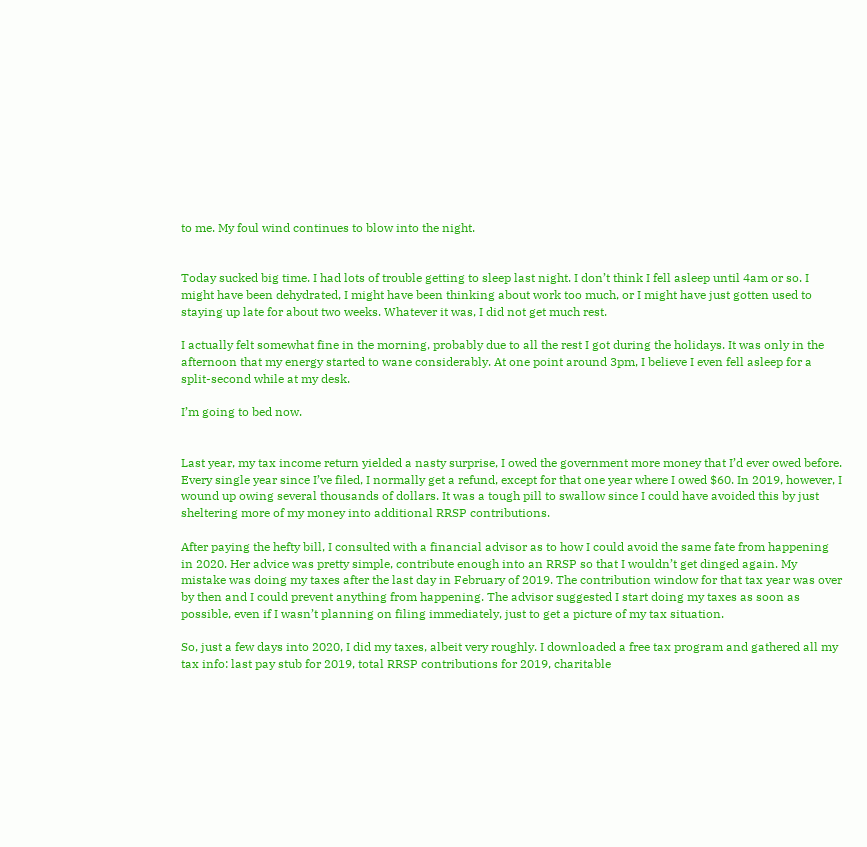to me. My foul wind continues to blow into the night.


Today sucked big time. I had lots of trouble getting to sleep last night. I don’t think I fell asleep until 4am or so. I might have been dehydrated, I might have been thinking about work too much, or I might have just gotten used to staying up late for about two weeks. Whatever it was, I did not get much rest.

I actually felt somewhat fine in the morning, probably due to all the rest I got during the holidays. It was only in the afternoon that my energy started to wane considerably. At one point around 3pm, I believe I even fell asleep for a split-second while at my desk.

I’m going to bed now.


Last year, my tax income return yielded a nasty surprise, I owed the government more money that I’d ever owed before. Every single year since I’ve filed, I normally get a refund, except for that one year where I owed $60. In 2019, however, I wound up owing several thousands of dollars. It was a tough pill to swallow since I could have avoided this by just sheltering more of my money into additional RRSP contributions.

After paying the hefty bill, I consulted with a financial advisor as to how I could avoid the same fate from happening in 2020. Her advice was pretty simple, contribute enough into an RRSP so that I wouldn’t get dinged again. My mistake was doing my taxes after the last day in February of 2019. The contribution window for that tax year was over by then and I could prevent anything from happening. The advisor suggested I start doing my taxes as soon as possible, even if I wasn’t planning on filing immediately, just to get a picture of my tax situation.

So, just a few days into 2020, I did my taxes, albeit very roughly. I downloaded a free tax program and gathered all my tax info: last pay stub for 2019, total RRSP contributions for 2019, charitable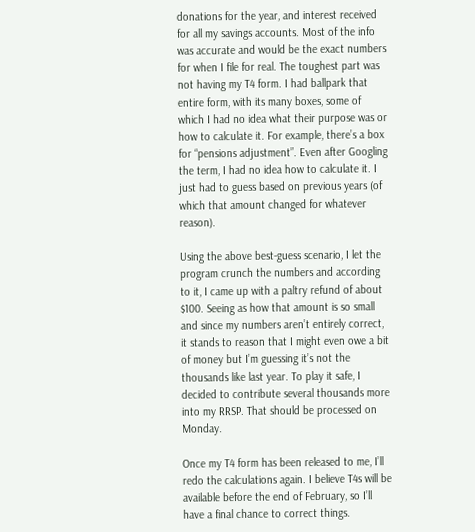donations for the year, and interest received for all my savings accounts. Most of the info was accurate and would be the exact numbers for when I file for real. The toughest part was not having my T4 form. I had ballpark that entire form, with its many boxes, some of which I had no idea what their purpose was or how to calculate it. For example, there’s a box for “pensions adjustment”. Even after Googling the term, I had no idea how to calculate it. I just had to guess based on previous years (of which that amount changed for whatever reason).

Using the above best-guess scenario, I let the program crunch the numbers and according to it, I came up with a paltry refund of about $100. Seeing as how that amount is so small and since my numbers aren’t entirely correct, it stands to reason that I might even owe a bit of money but I’m guessing it’s not the thousands like last year. To play it safe, I decided to contribute several thousands more into my RRSP. That should be processed on Monday.

Once my T4 form has been released to me, I’ll redo the calculations again. I believe T4s will be available before the end of February, so I’ll have a final chance to correct things.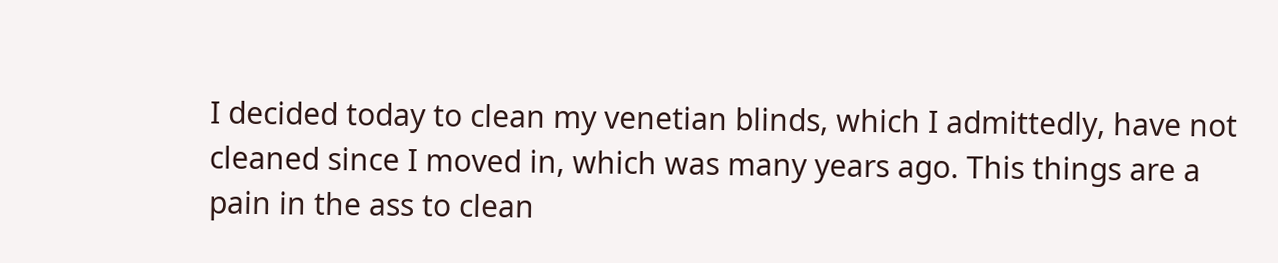I decided today to clean my venetian blinds, which I admittedly, have not cleaned since I moved in, which was many years ago. This things are a pain in the ass to clean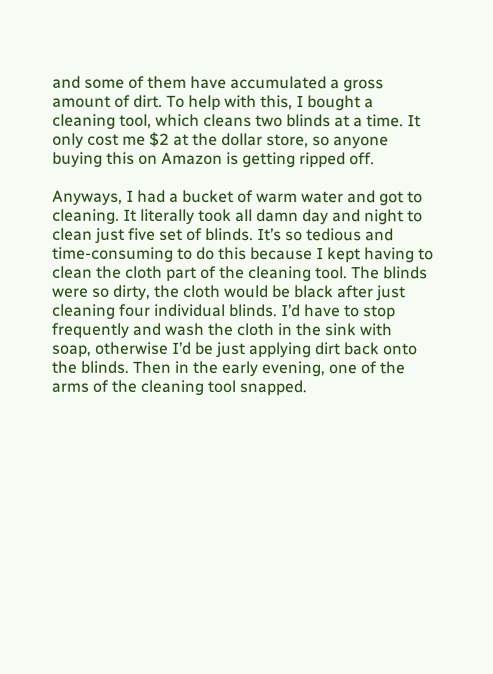and some of them have accumulated a gross amount of dirt. To help with this, I bought a cleaning tool, which cleans two blinds at a time. It only cost me $2 at the dollar store, so anyone buying this on Amazon is getting ripped off.

Anyways, I had a bucket of warm water and got to cleaning. It literally took all damn day and night to clean just five set of blinds. It’s so tedious and time-consuming to do this because I kept having to clean the cloth part of the cleaning tool. The blinds were so dirty, the cloth would be black after just cleaning four individual blinds. I’d have to stop frequently and wash the cloth in the sink with soap, otherwise I’d be just applying dirt back onto the blinds. Then in the early evening, one of the arms of the cleaning tool snapped.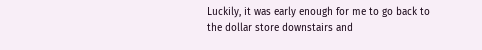Luckily, it was early enough for me to go back to the dollar store downstairs and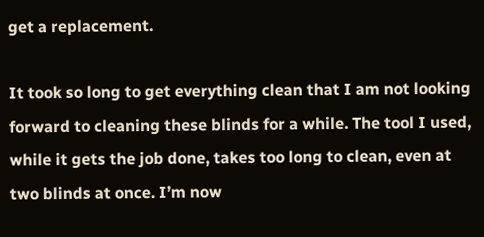get a replacement.

It took so long to get everything clean that I am not looking forward to cleaning these blinds for a while. The tool I used, while it gets the job done, takes too long to clean, even at two blinds at once. I’m now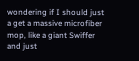wondering if I should just a get a massive microfiber mop, like a giant Swiffer and just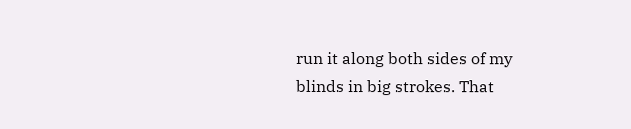run it along both sides of my blinds in big strokes. That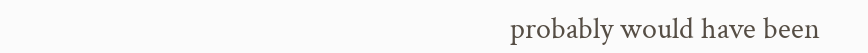probably would have been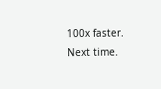100x faster. Next time.